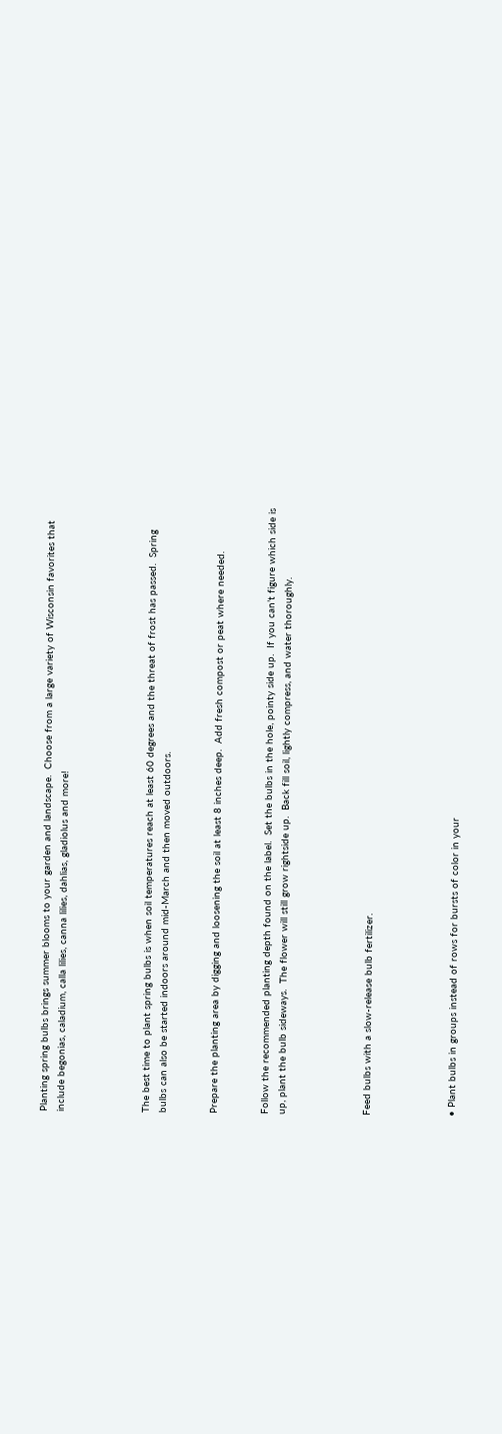Planting spring bulbs brings summer blooms to your garden and landscape.  Choose from a large variety of Wisconsin favorites that include begonias, caladium, calla lilies, canna lilies, dahlias, gladiolus and more!




The best time to plant spring bulbs is when soil temperatures reach at least 60 degrees and the threat of frost has passed.  Spring bulbs can also be started indoors around mid-March and then moved outdoors.


Prepare the planting area by digging and loosening the soil at least 8 inches deep.  Add fresh compost or peat where needed.


Follow the recommended planting depth found on the label.  Set the bulbs in the hole, pointy side up.  If you can’t figure which side is up, plant the bulb sideways.  The flower will still grow rightside up.  Back fill soil, lightly compress, and water thoroughly.




Feed bulbs with a slow-release bulb fertilizer.




• Plant bulbs in groups instead of rows for bursts of color in your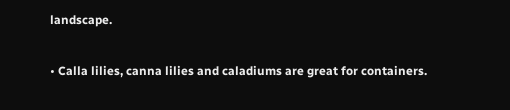landscape.

• Calla lilies, canna lilies and caladiums are great for containers.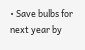• Save bulbs for next year by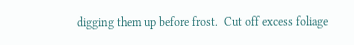digging them up before frost.  Cut off excess foliage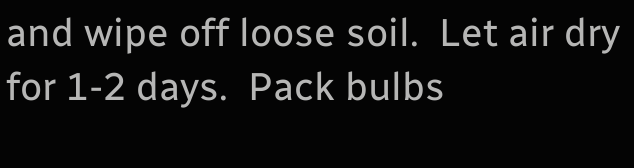and wipe off loose soil.  Let air dry for 1-2 days.  Pack bulbs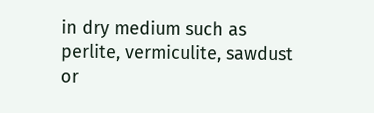in dry medium such as perlite, vermiculite, sawdust or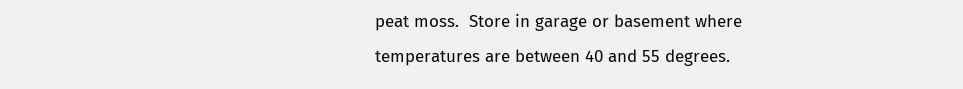peat moss.  Store in garage or basement where temperatures are between 40 and 55 degrees.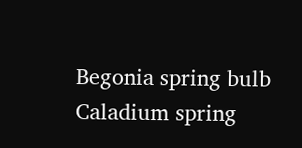Begonia spring bulb Caladium spring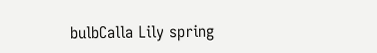bulbCalla Lily spring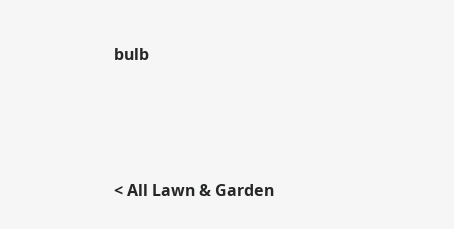bulb




< All Lawn & Garden